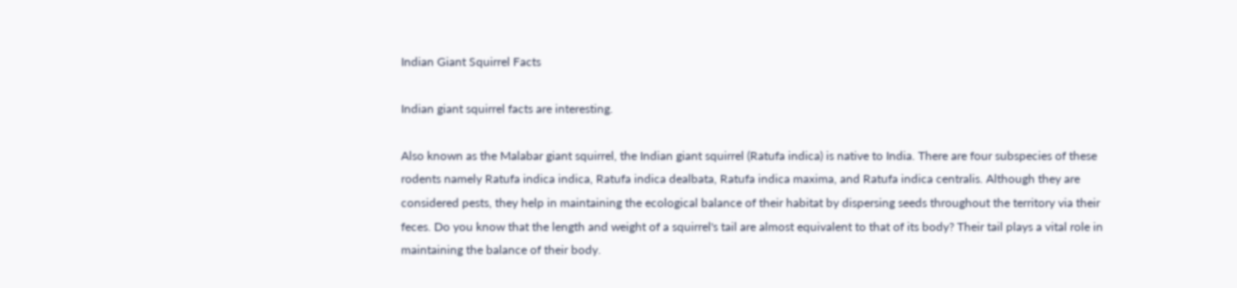Indian Giant Squirrel Facts

Indian giant squirrel facts are interesting.

Also known as the Malabar giant squirrel, the Indian giant squirrel (Ratufa indica) is native to India. There are four subspecies of these rodents namely Ratufa indica indica, Ratufa indica dealbata, Ratufa indica maxima, and Ratufa indica centralis. Although they are considered pests, they help in maintaining the ecological balance of their habitat by dispersing seeds throughout the territory via their feces. Do you know that the length and weight of a squirrel's tail are almost equivalent to that of its body? Their tail plays a vital role in maintaining the balance of their body.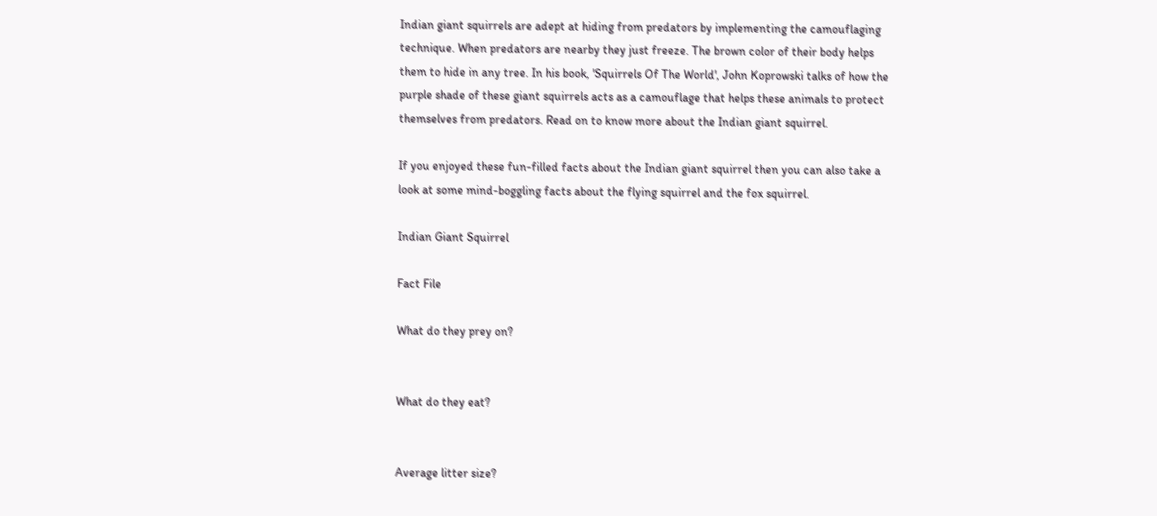Indian giant squirrels are adept at hiding from predators by implementing the camouflaging technique. When predators are nearby they just freeze. The brown color of their body helps them to hide in any tree. In his book, 'Squirrels Of The World', John Koprowski talks of how the purple shade of these giant squirrels acts as a camouflage that helps these animals to protect themselves from predators. Read on to know more about the Indian giant squirrel.

If you enjoyed these fun-filled facts about the Indian giant squirrel then you can also take a look at some mind-boggling facts about the flying squirrel and the fox squirrel.

Indian Giant Squirrel

Fact File

What do they prey on?


What do they eat?


Average litter size?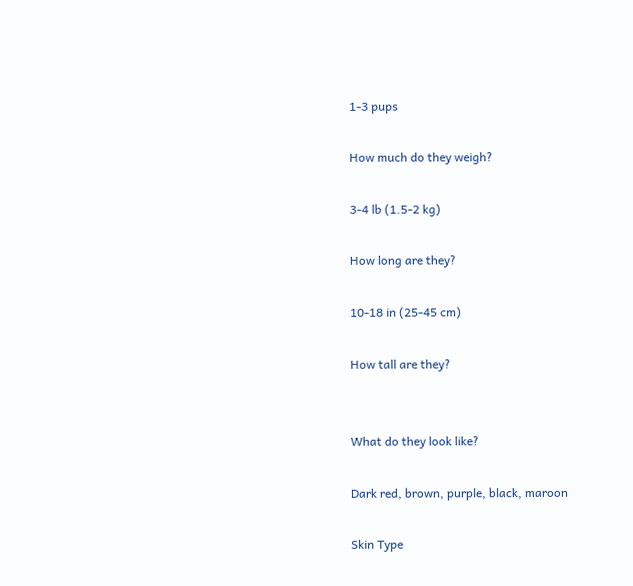1-3 pups

How much do they weigh?

3-4 lb (1.5-2 kg)

How long are they?

10-18 in (25-45 cm)

How tall are they?


What do they look like?

Dark red, brown, purple, black, maroon

Skin Type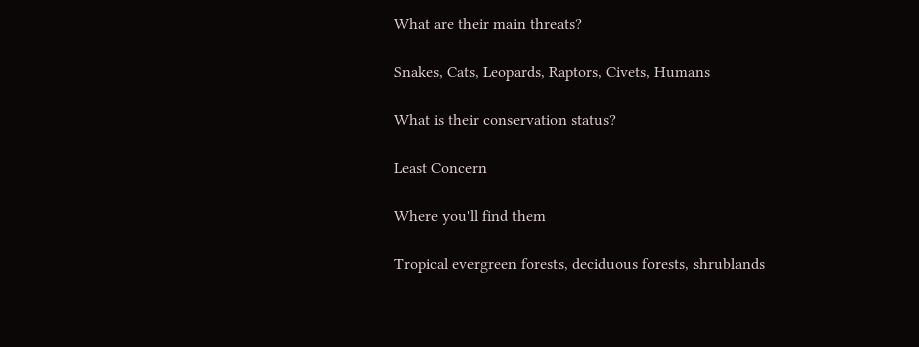What are their main threats?

Snakes, Cats, Leopards, Raptors, Civets, Humans

What is their conservation status?

Least Concern

Where you'll find them

Tropical evergreen forests, deciduous forests, shrublands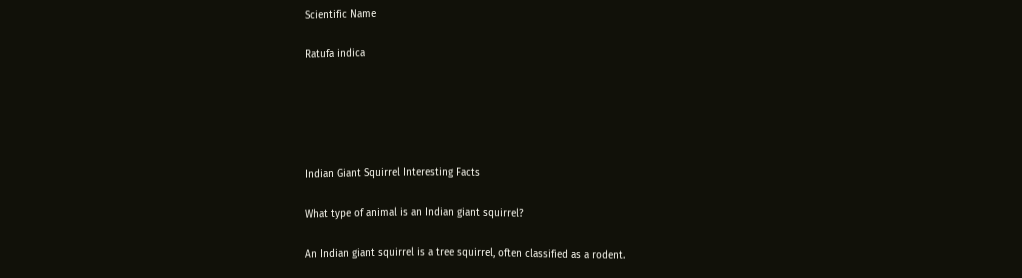Scientific Name

Ratufa indica





Indian Giant Squirrel Interesting Facts

What type of animal is an Indian giant squirrel?

An Indian giant squirrel is a tree squirrel, often classified as a rodent.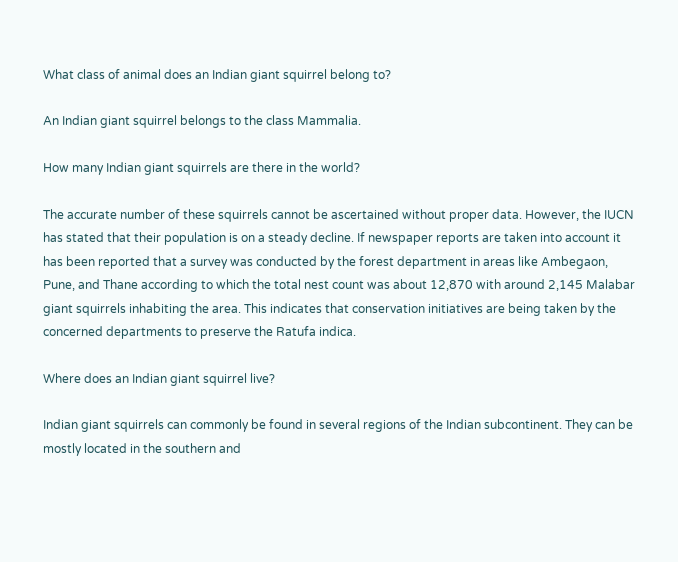What class of animal does an Indian giant squirrel belong to?

An Indian giant squirrel belongs to the class Mammalia.

How many Indian giant squirrels are there in the world?

The accurate number of these squirrels cannot be ascertained without proper data. However, the IUCN has stated that their population is on a steady decline. If newspaper reports are taken into account it has been reported that a survey was conducted by the forest department in areas like Ambegaon, Pune, and Thane according to which the total nest count was about 12,870 with around 2,145 Malabar giant squirrels inhabiting the area. This indicates that conservation initiatives are being taken by the concerned departments to preserve the Ratufa indica.

Where does an Indian giant squirrel live?

Indian giant squirrels can commonly be found in several regions of the Indian subcontinent. They can be mostly located in the southern and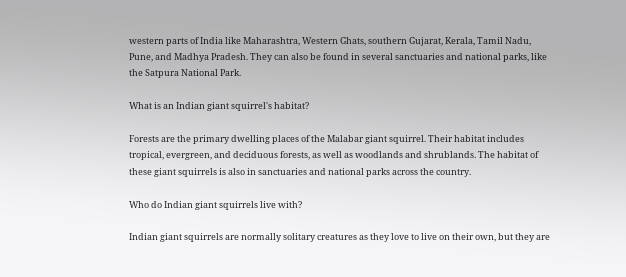western parts of India like Maharashtra, Western Ghats, southern Gujarat, Kerala, Tamil Nadu, Pune, and Madhya Pradesh. They can also be found in several sanctuaries and national parks, like the Satpura National Park.

What is an Indian giant squirrel's habitat?

Forests are the primary dwelling places of the Malabar giant squirrel. Their habitat includes tropical, evergreen, and deciduous forests, as well as woodlands and shrublands. The habitat of these giant squirrels is also in sanctuaries and national parks across the country.

Who do Indian giant squirrels live with?

Indian giant squirrels are normally solitary creatures as they love to live on their own, but they are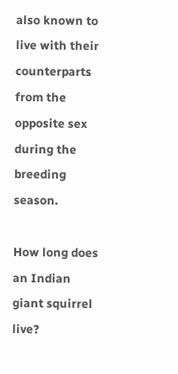also known to live with their counterparts from the opposite sex during the breeding season.

How long does an Indian giant squirrel live?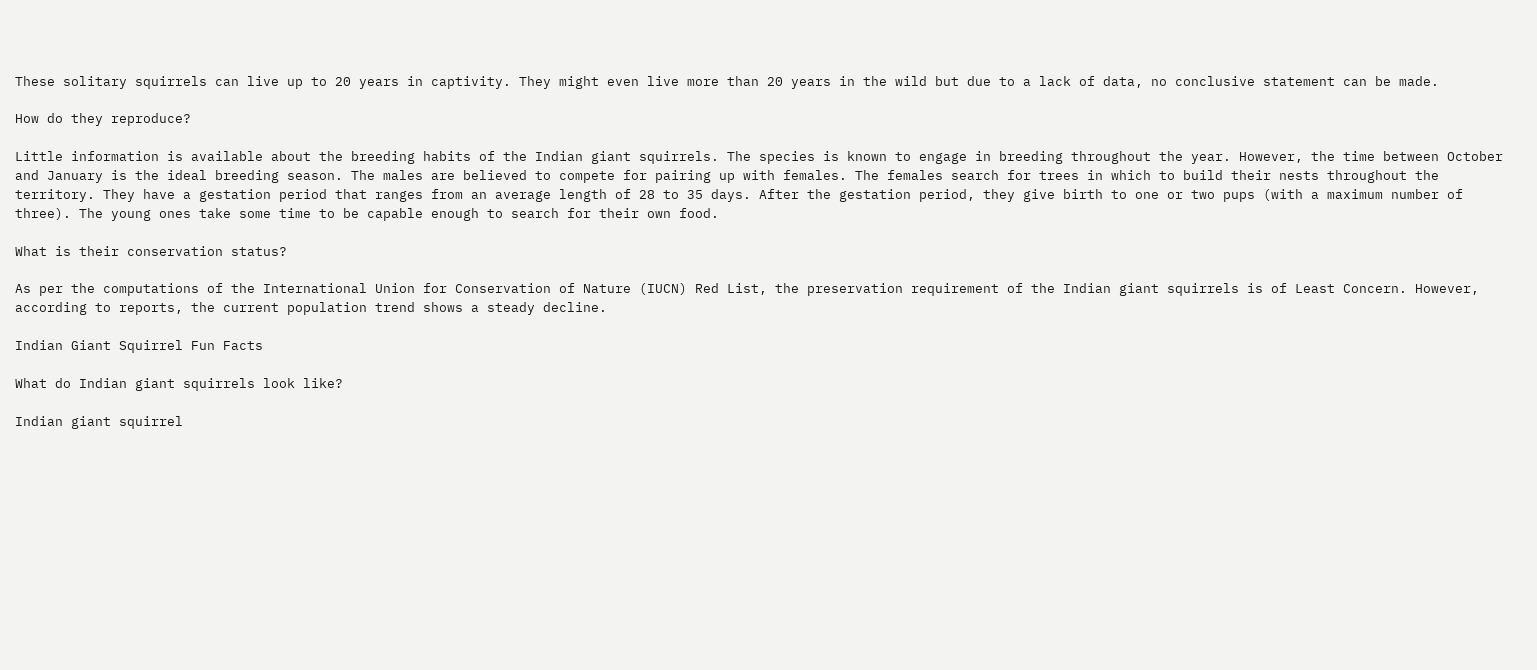These solitary squirrels can live up to 20 years in captivity. They might even live more than 20 years in the wild but due to a lack of data, no conclusive statement can be made.

How do they reproduce?

Little information is available about the breeding habits of the Indian giant squirrels. The species is known to engage in breeding throughout the year. However, the time between October and January is the ideal breeding season. The males are believed to compete for pairing up with females. The females search for trees in which to build their nests throughout the territory. They have a gestation period that ranges from an average length of 28 to 35 days. After the gestation period, they give birth to one or two pups (with a maximum number of three). The young ones take some time to be capable enough to search for their own food.

What is their conservation status?

As per the computations of the International Union for Conservation of Nature (IUCN) Red List, the preservation requirement of the Indian giant squirrels is of Least Concern. However, according to reports, the current population trend shows a steady decline.

Indian Giant Squirrel Fun Facts

What do Indian giant squirrels look like?

Indian giant squirrel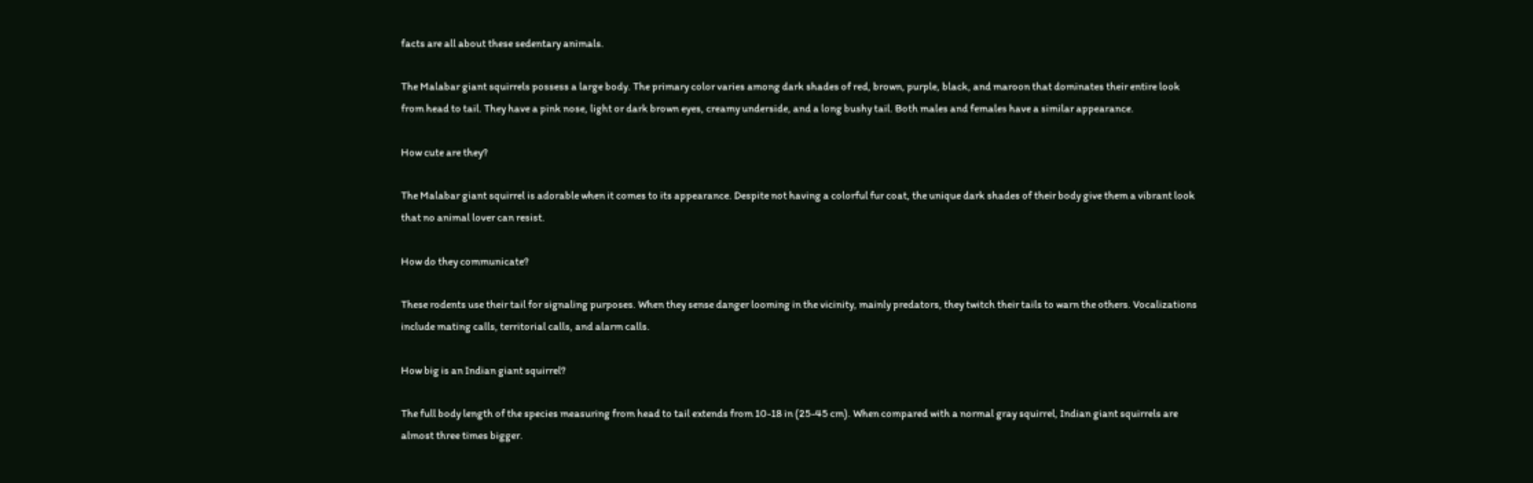facts are all about these sedentary animals.

The Malabar giant squirrels possess a large body. The primary color varies among dark shades of red, brown, purple, black, and maroon that dominates their entire look from head to tail. They have a pink nose, light or dark brown eyes, creamy underside, and a long bushy tail. Both males and females have a similar appearance.

How cute are they?

The Malabar giant squirrel is adorable when it comes to its appearance. Despite not having a colorful fur coat, the unique dark shades of their body give them a vibrant look that no animal lover can resist.

How do they communicate?

These rodents use their tail for signaling purposes. When they sense danger looming in the vicinity, mainly predators, they twitch their tails to warn the others. Vocalizations include mating calls, territorial calls, and alarm calls.

How big is an Indian giant squirrel?

The full body length of the species measuring from head to tail extends from 10-18 in (25-45 cm). When compared with a normal gray squirrel, Indian giant squirrels are almost three times bigger.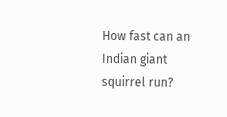How fast can an Indian giant squirrel run?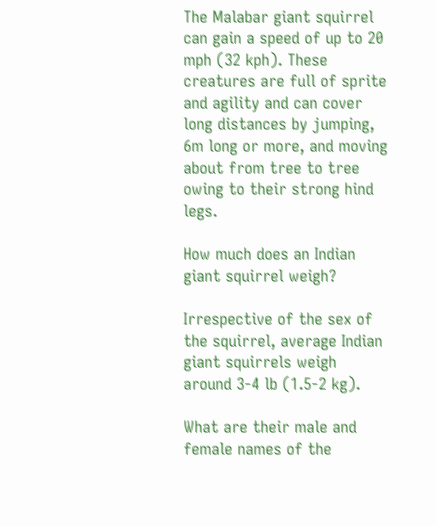The Malabar giant squirrel can gain a speed of up to 20 mph (32 kph). These creatures are full of sprite and agility and can cover long distances by jumping, 6m long or more, and moving about from tree to tree owing to their strong hind legs.

How much does an Indian giant squirrel weigh?

Irrespective of the sex of the squirrel, average Indian giant squirrels weigh around 3-4 lb (1.5-2 kg).

What are their male and female names of the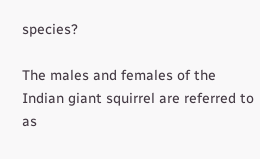species?

The males and females of the Indian giant squirrel are referred to as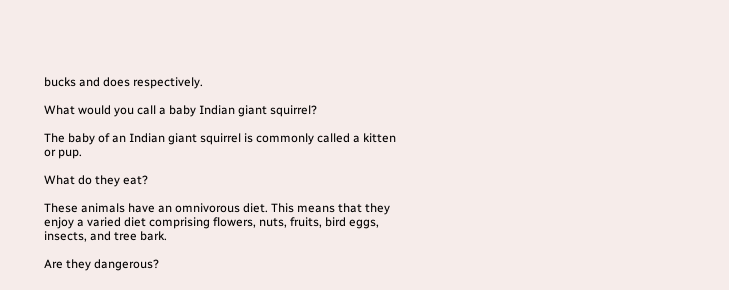bucks and does respectively.

What would you call a baby Indian giant squirrel?

The baby of an Indian giant squirrel is commonly called a kitten or pup.

What do they eat?

These animals have an omnivorous diet. This means that they enjoy a varied diet comprising flowers, nuts, fruits, bird eggs, insects, and tree bark.

Are they dangerous?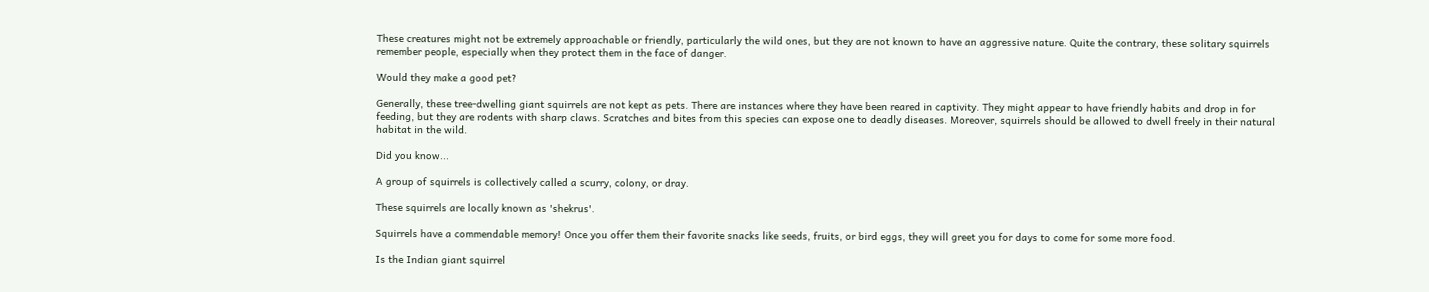These creatures might not be extremely approachable or friendly, particularly the wild ones, but they are not known to have an aggressive nature. Quite the contrary, these solitary squirrels remember people, especially when they protect them in the face of danger.

Would they make a good pet?

Generally, these tree-dwelling giant squirrels are not kept as pets. There are instances where they have been reared in captivity. They might appear to have friendly habits and drop in for feeding, but they are rodents with sharp claws. Scratches and bites from this species can expose one to deadly diseases. Moreover, squirrels should be allowed to dwell freely in their natural habitat in the wild.

Did you know...

A group of squirrels is collectively called a scurry, colony, or dray.

These squirrels are locally known as 'shekrus'.

Squirrels have a commendable memory! Once you offer them their favorite snacks like seeds, fruits, or bird eggs, they will greet you for days to come for some more food.

Is the Indian giant squirrel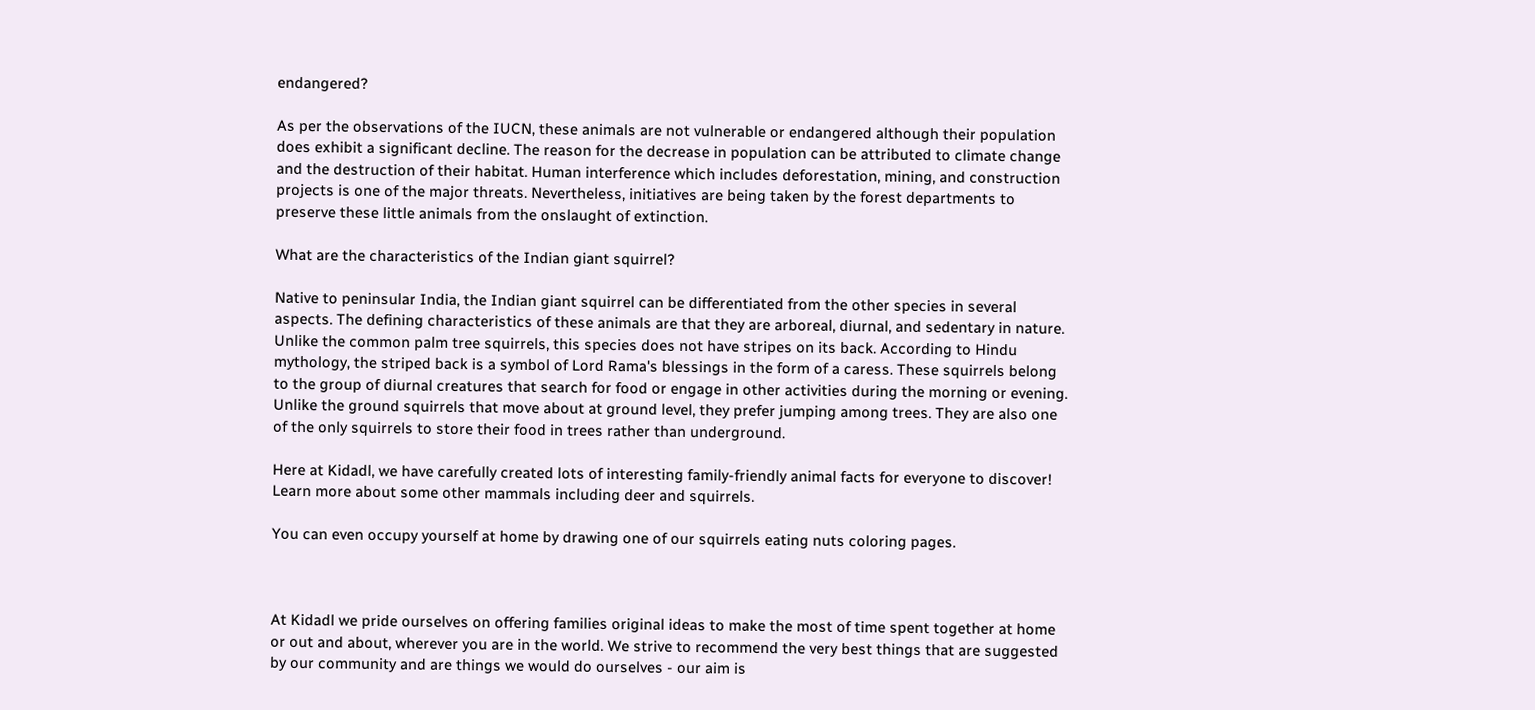endangered?

As per the observations of the IUCN, these animals are not vulnerable or endangered although their population does exhibit a significant decline. The reason for the decrease in population can be attributed to climate change and the destruction of their habitat. Human interference which includes deforestation, mining, and construction projects is one of the major threats. Nevertheless, initiatives are being taken by the forest departments to preserve these little animals from the onslaught of extinction.

What are the characteristics of the Indian giant squirrel?

Native to peninsular India, the Indian giant squirrel can be differentiated from the other species in several aspects. The defining characteristics of these animals are that they are arboreal, diurnal, and sedentary in nature. Unlike the common palm tree squirrels, this species does not have stripes on its back. According to Hindu mythology, the striped back is a symbol of Lord Rama's blessings in the form of a caress. These squirrels belong to the group of diurnal creatures that search for food or engage in other activities during the morning or evening. Unlike the ground squirrels that move about at ground level, they prefer jumping among trees. They are also one of the only squirrels to store their food in trees rather than underground.

Here at Kidadl, we have carefully created lots of interesting family-friendly animal facts for everyone to discover! Learn more about some other mammals including deer and squirrels.

You can even occupy yourself at home by drawing one of our squirrels eating nuts coloring pages.



At Kidadl we pride ourselves on offering families original ideas to make the most of time spent together at home or out and about, wherever you are in the world. We strive to recommend the very best things that are suggested by our community and are things we would do ourselves - our aim is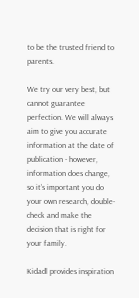to be the trusted friend to parents.

We try our very best, but cannot guarantee perfection. We will always aim to give you accurate information at the date of publication - however, information does change, so it’s important you do your own research, double-check and make the decision that is right for your family.

Kidadl provides inspiration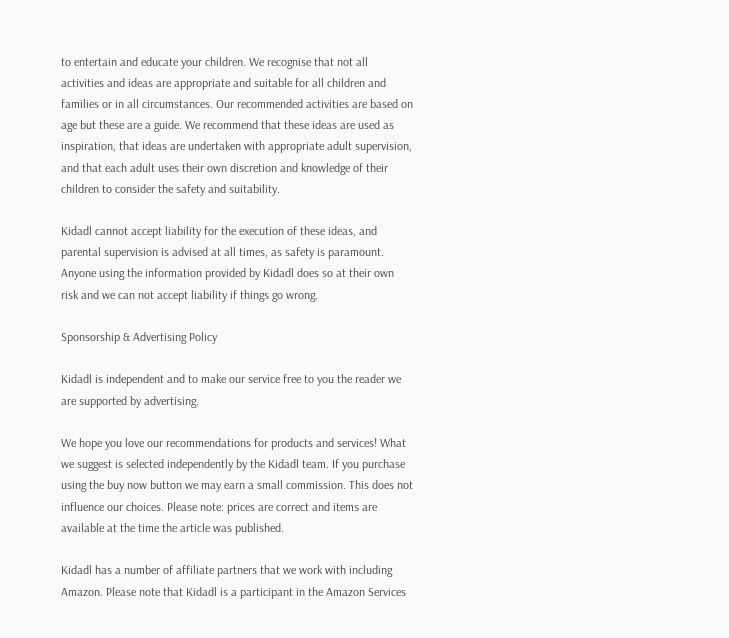to entertain and educate your children. We recognise that not all activities and ideas are appropriate and suitable for all children and families or in all circumstances. Our recommended activities are based on age but these are a guide. We recommend that these ideas are used as inspiration, that ideas are undertaken with appropriate adult supervision, and that each adult uses their own discretion and knowledge of their children to consider the safety and suitability.

Kidadl cannot accept liability for the execution of these ideas, and parental supervision is advised at all times, as safety is paramount. Anyone using the information provided by Kidadl does so at their own risk and we can not accept liability if things go wrong.

Sponsorship & Advertising Policy

Kidadl is independent and to make our service free to you the reader we are supported by advertising.

We hope you love our recommendations for products and services! What we suggest is selected independently by the Kidadl team. If you purchase using the buy now button we may earn a small commission. This does not influence our choices. Please note: prices are correct and items are available at the time the article was published.

Kidadl has a number of affiliate partners that we work with including Amazon. Please note that Kidadl is a participant in the Amazon Services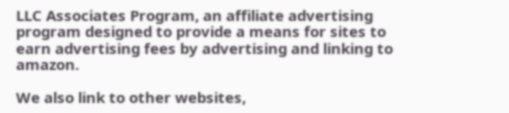LLC Associates Program, an affiliate advertising program designed to provide a means for sites to earn advertising fees by advertising and linking to amazon.

We also link to other websites,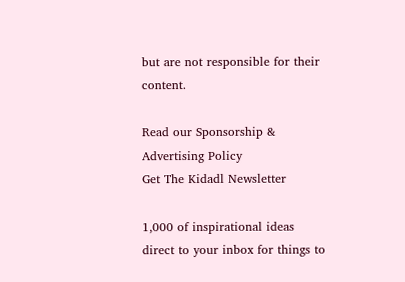but are not responsible for their content.

Read our Sponsorship & Advertising Policy
Get The Kidadl Newsletter

1,000 of inspirational ideas direct to your inbox for things to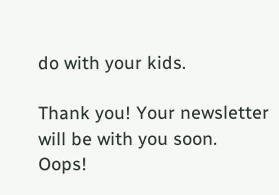do with your kids.

Thank you! Your newsletter will be with you soon.
Oops!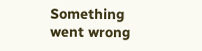Something went wrong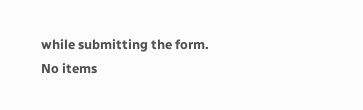while submitting the form.
No items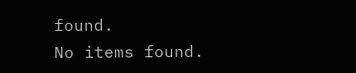found.
No items found.